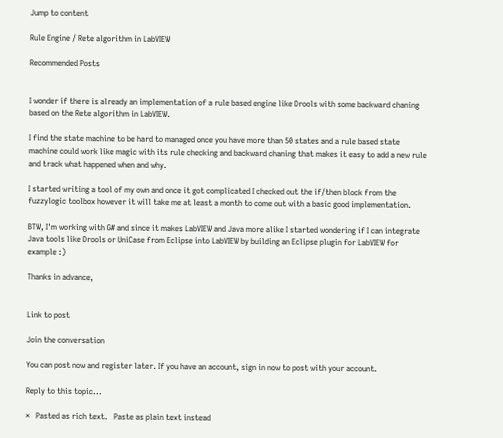Jump to content

Rule Engine / Rete algorithm in LabVIEW

Recommended Posts


I wonder if there is already an implementation of a rule based engine like Drools with some backward chaning based on the Rete algorithm in LabVIEW.

I find the state machine to be hard to managed once you have more than 50 states and a rule based state machine could work like magic with its rule checking and backward chaning that makes it easy to add a new rule and track what happened when and why.

I started writing a tool of my own and once it got complicated I checked out the if/then block from the fuzzylogic toolbox however it will take me at least a month to come out with a basic good implementation.

BTW, I'm working with G# and since it makes LabVIEW and Java more alike I started wondering if I can integrate Java tools like Drools or UniCase from Eclipse into LabVIEW by building an Eclipse plugin for LabVIEW for example :)

Thanks in advance,


Link to post

Join the conversation

You can post now and register later. If you have an account, sign in now to post with your account.

Reply to this topic...

×   Pasted as rich text.   Paste as plain text instead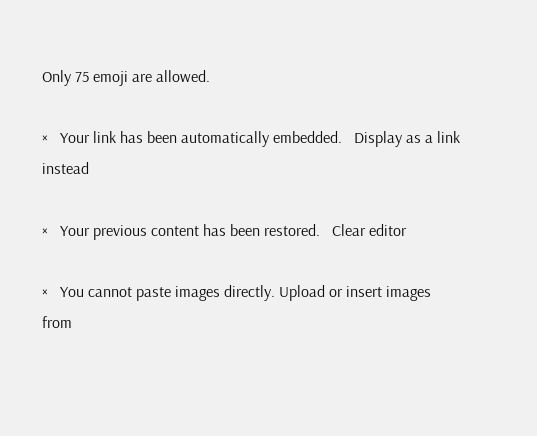Only 75 emoji are allowed.

×   Your link has been automatically embedded.   Display as a link instead

×   Your previous content has been restored.   Clear editor

×   You cannot paste images directly. Upload or insert images from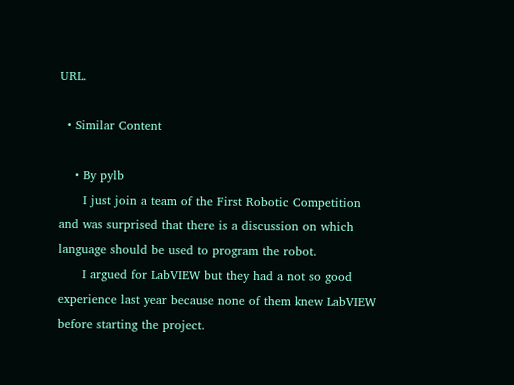URL.

  • Similar Content

    • By pylb
      I just join a team of the First Robotic Competition and was surprised that there is a discussion on which language should be used to program the robot.
      I argued for LabVIEW but they had a not so good experience last year because none of them knew LabVIEW before starting the project.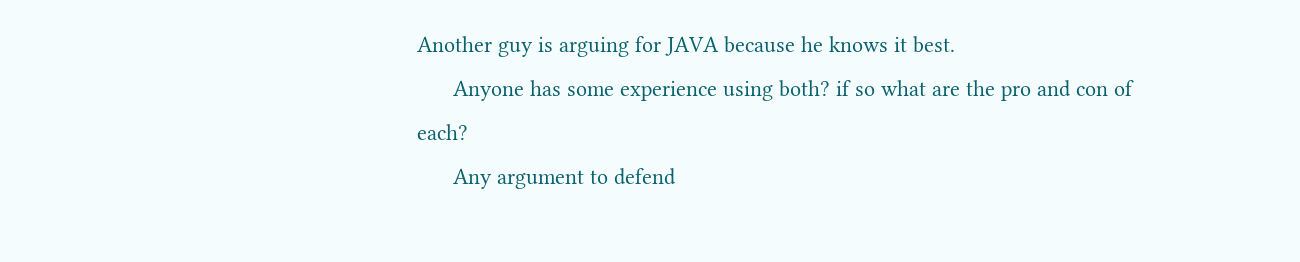Another guy is arguing for JAVA because he knows it best.
      Anyone has some experience using both? if so what are the pro and con of each?
      Any argument to defend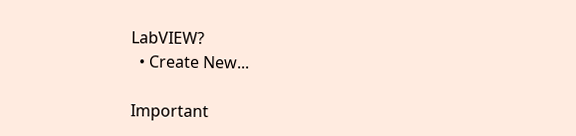LabVIEW?
  • Create New...

Important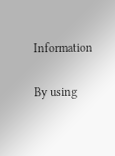Information

By using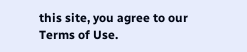this site, you agree to our Terms of Use.